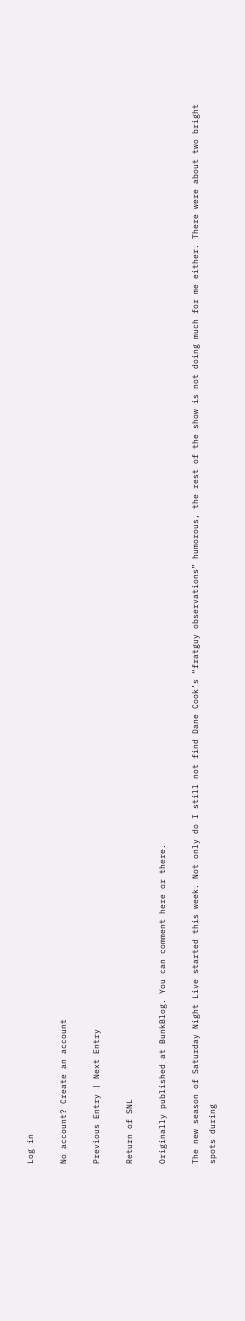Log in

No account? Create an account

Previous Entry | Next Entry

Return of SNL

Originally published at BunkBlog. You can comment here or there.

The new season of Saturday Night Live started this week. Not only do I still not find Dane Cook’s “fratguy observations” humorous, the rest of the show is not doing much for me either. There were about two bright spots during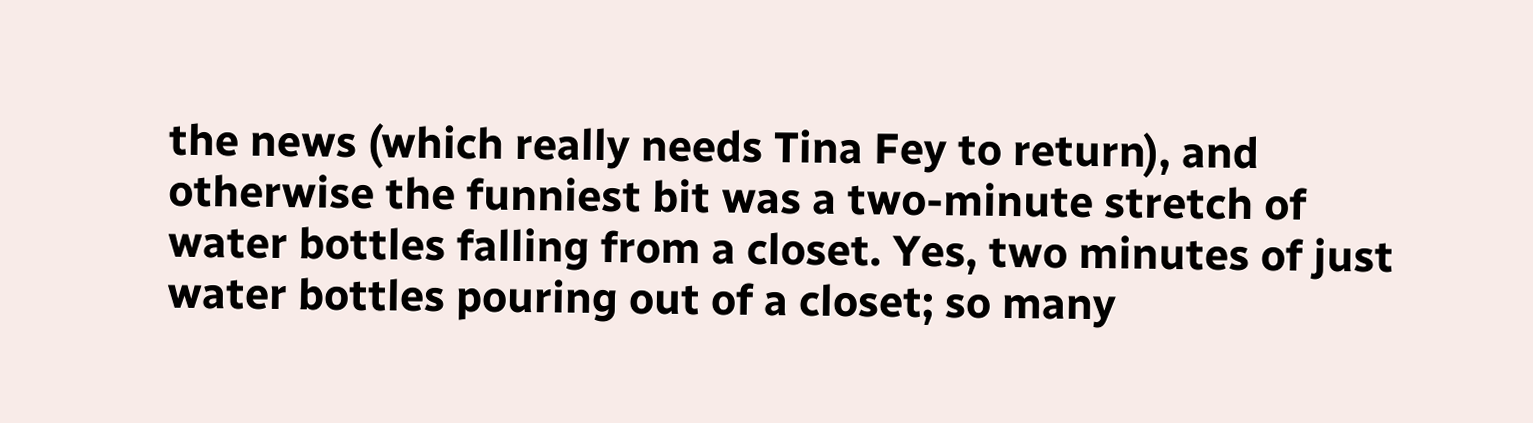the news (which really needs Tina Fey to return), and otherwise the funniest bit was a two-minute stretch of water bottles falling from a closet. Yes, two minutes of just water bottles pouring out of a closet; so many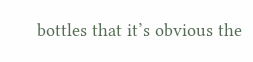bottles that it’s obvious the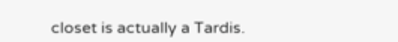closet is actually a Tardis.